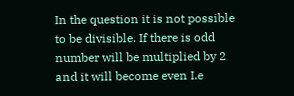In the question it is not possible to be divisible. If there is odd number will be multiplied by 2 and it will become even I.e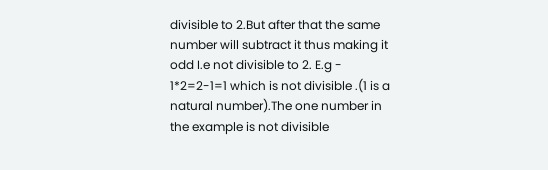divisible to 2.But after that the same number will subtract it thus making it odd I.e not divisible to 2. E.g - 1*2=2-1=1 which is not divisible .(1 is a natural number).The one number in the example is not divisible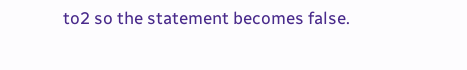to2 so the statement becomes false.